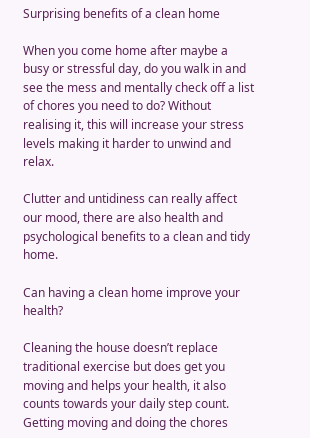Surprising benefits of a clean home

When you come home after maybe a busy or stressful day, do you walk in and see the mess and mentally check off a list of chores you need to do? Without realising it, this will increase your stress levels making it harder to unwind and relax.

Clutter and untidiness can really affect our mood, there are also health and psychological benefits to a clean and tidy home.

Can having a clean home improve your health?

Cleaning the house doesn’t replace traditional exercise but does get you moving and helps your health, it also counts towards your daily step count. Getting moving and doing the chores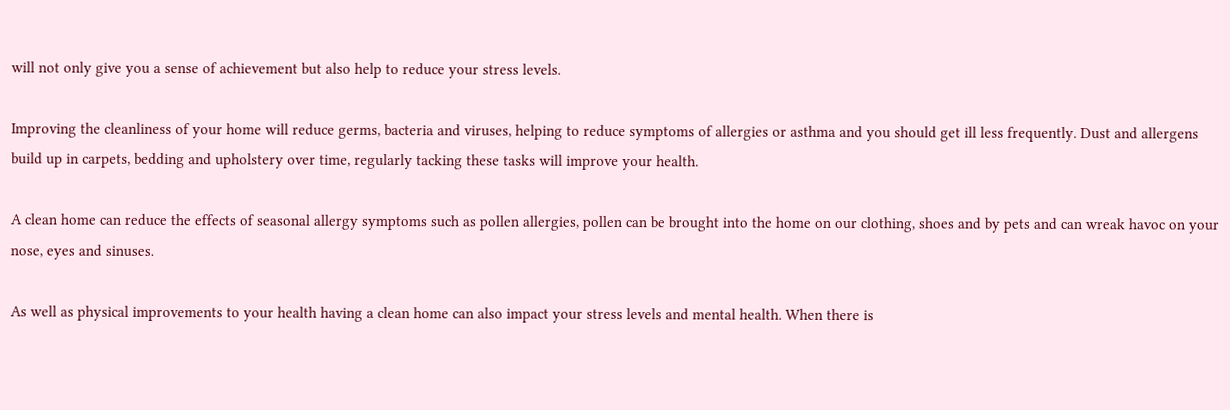will not only give you a sense of achievement but also help to reduce your stress levels.

Improving the cleanliness of your home will reduce germs, bacteria and viruses, helping to reduce symptoms of allergies or asthma and you should get ill less frequently. Dust and allergens build up in carpets, bedding and upholstery over time, regularly tacking these tasks will improve your health.

A clean home can reduce the effects of seasonal allergy symptoms such as pollen allergies, pollen can be brought into the home on our clothing, shoes and by pets and can wreak havoc on your nose, eyes and sinuses.

As well as physical improvements to your health having a clean home can also impact your stress levels and mental health. When there is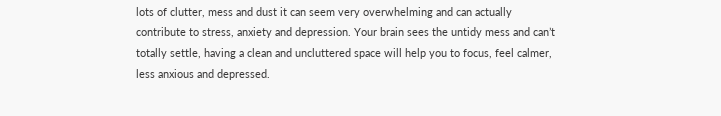lots of clutter, mess and dust it can seem very overwhelming and can actually contribute to stress, anxiety and depression. Your brain sees the untidy mess and can’t totally settle, having a clean and uncluttered space will help you to focus, feel calmer, less anxious and depressed.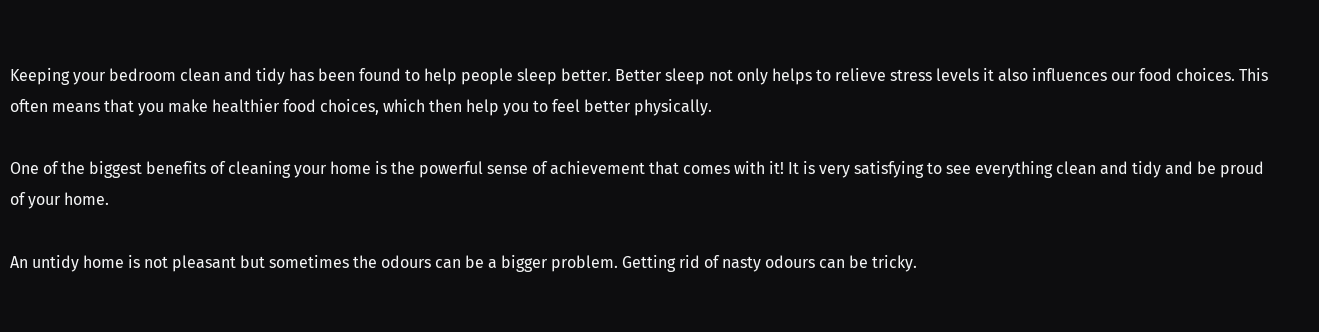Keeping your bedroom clean and tidy has been found to help people sleep better. Better sleep not only helps to relieve stress levels it also influences our food choices. This often means that you make healthier food choices, which then help you to feel better physically.

One of the biggest benefits of cleaning your home is the powerful sense of achievement that comes with it! It is very satisfying to see everything clean and tidy and be proud of your home.

An untidy home is not pleasant but sometimes the odours can be a bigger problem. Getting rid of nasty odours can be tricky.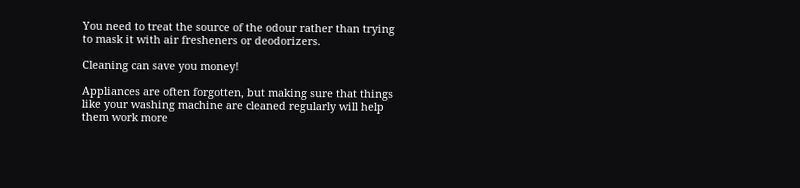You need to treat the source of the odour rather than trying to mask it with air fresheners or deodorizers.

Cleaning can save you money!

Appliances are often forgotten, but making sure that things like your washing machine are cleaned regularly will help them work more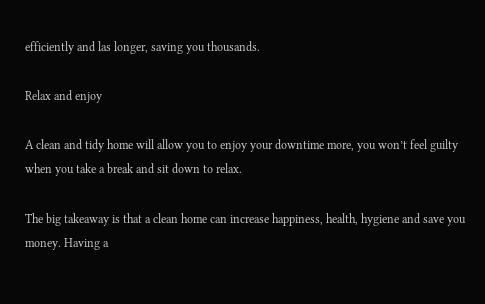efficiently and las longer, saving you thousands.

Relax and enjoy

A clean and tidy home will allow you to enjoy your downtime more, you won’t feel guilty when you take a break and sit down to relax.

The big takeaway is that a clean home can increase happiness, health, hygiene and save you money. Having a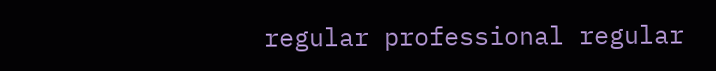regular professional regular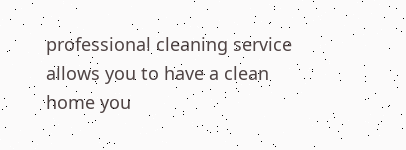professional cleaning service allows you to have a clean home you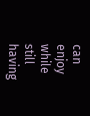can enjoy while still having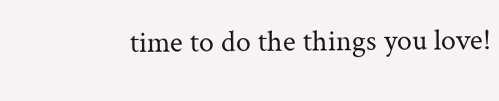time to do the things you love!